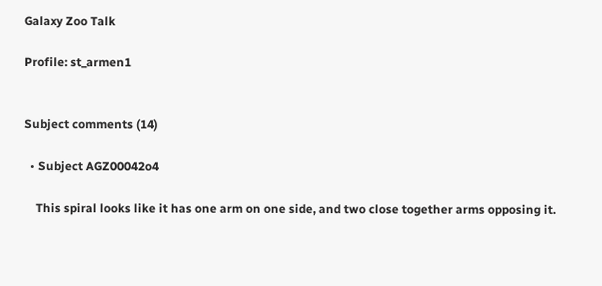Galaxy Zoo Talk

Profile: st_armen1


Subject comments (14)

  • Subject AGZ00042o4

    This spiral looks like it has one arm on one side, and two close together arms opposing it.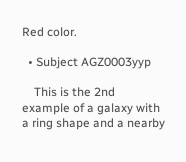Red color.

  • Subject AGZ0003yyp

    This is the 2nd example of a galaxy with a ring shape and a nearby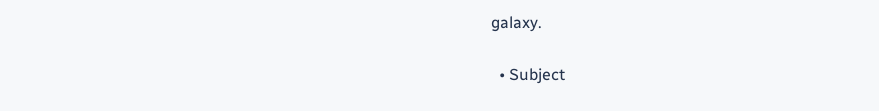galaxy.

  • Subject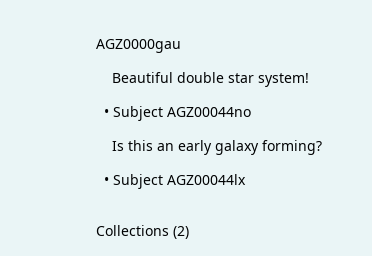AGZ0000gau

    Beautiful double star system!

  • Subject AGZ00044no

    Is this an early galaxy forming?

  • Subject AGZ00044lx


Collections (2)